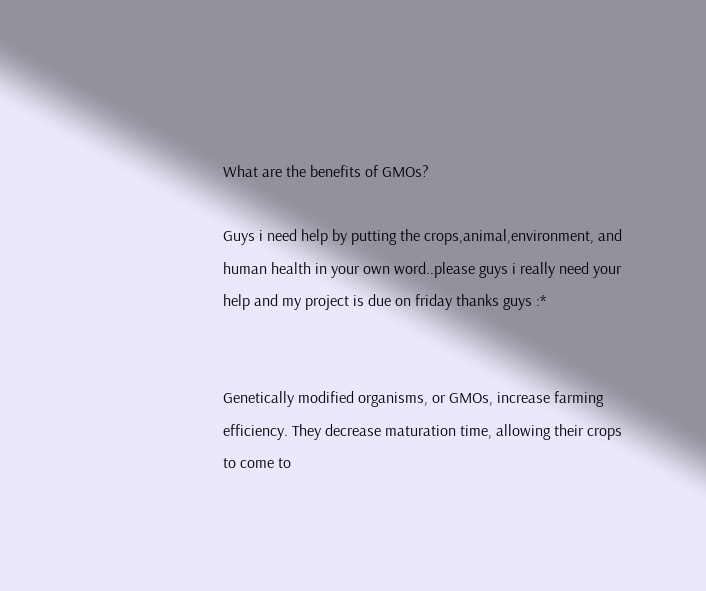What are the benefits of GMOs?

Guys i need help by putting the crops,animal,environment, and human health in your own word..please guys i really need your help and my project is due on friday thanks guys :*


Genetically modified organisms, or GMOs, increase farming efficiency. They decrease maturation time, allowing their crops to come to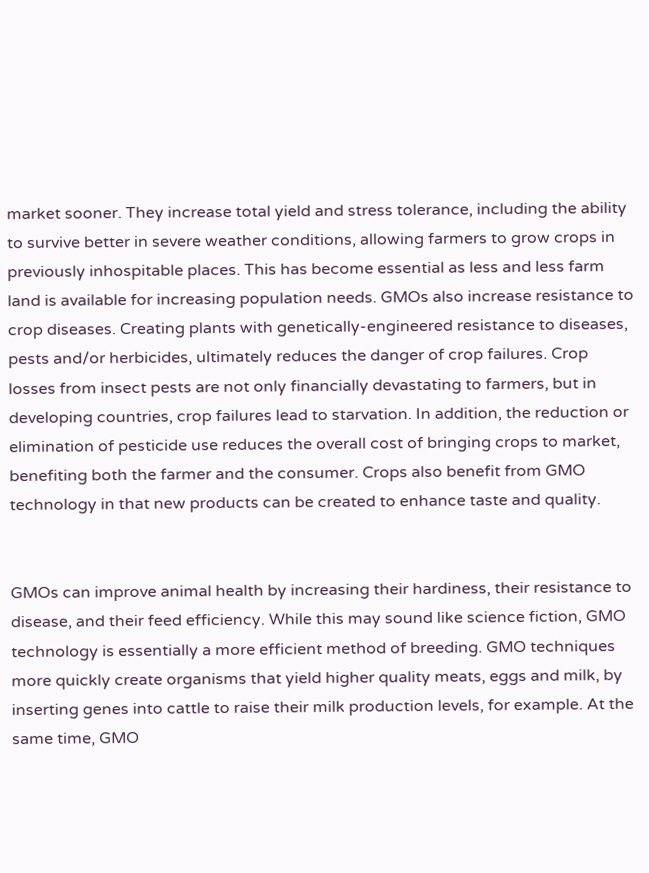market sooner. They increase total yield and stress tolerance, including the ability to survive better in severe weather conditions, allowing farmers to grow crops in previously inhospitable places. This has become essential as less and less farm land is available for increasing population needs. GMOs also increase resistance to crop diseases. Creating plants with genetically-engineered resistance to diseases, pests and/or herbicides, ultimately reduces the danger of crop failures. Crop losses from insect pests are not only financially devastating to farmers, but in developing countries, crop failures lead to starvation. In addition, the reduction or elimination of pesticide use reduces the overall cost of bringing crops to market, benefiting both the farmer and the consumer. Crops also benefit from GMO technology in that new products can be created to enhance taste and quality.


GMOs can improve animal health by increasing their hardiness, their resistance to disease, and their feed efficiency. While this may sound like science fiction, GMO technology is essentially a more efficient method of breeding. GMO techniques more quickly create organisms that yield higher quality meats, eggs and milk, by inserting genes into cattle to raise their milk production levels, for example. At the same time, GMO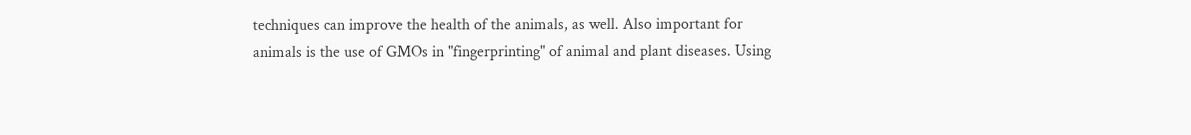techniques can improve the health of the animals, as well. Also important for animals is the use of GMOs in "fingerprinting" of animal and plant diseases. Using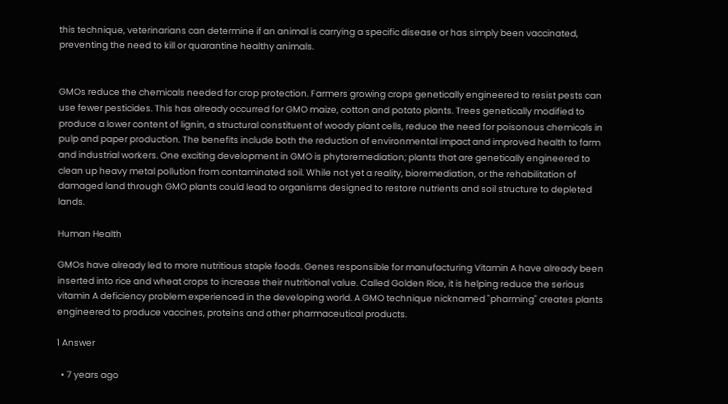this technique, veterinarians can determine if an animal is carrying a specific disease or has simply been vaccinated, preventing the need to kill or quarantine healthy animals.


GMOs reduce the chemicals needed for crop protection. Farmers growing crops genetically engineered to resist pests can use fewer pesticides. This has already occurred for GMO maize, cotton and potato plants. Trees genetically modified to produce a lower content of lignin, a structural constituent of woody plant cells, reduce the need for poisonous chemicals in pulp and paper production. The benefits include both the reduction of environmental impact and improved health to farm and industrial workers. One exciting development in GMO is phytoremediation; plants that are genetically engineered to clean up heavy metal pollution from contaminated soil. While not yet a reality, bioremediation, or the rehabilitation of damaged land through GMO plants could lead to organisms designed to restore nutrients and soil structure to depleted lands.

Human Health

GMOs have already led to more nutritious staple foods. Genes responsible for manufacturing Vitamin A have already been inserted into rice and wheat crops to increase their nutritional value. Called Golden Rice, it is helping reduce the serious vitamin A deficiency problem experienced in the developing world. A GMO technique nicknamed "pharming" creates plants engineered to produce vaccines, proteins and other pharmaceutical products.

1 Answer

  • 7 years ago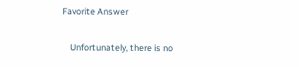Favorite Answer

    Unfortunately, there is no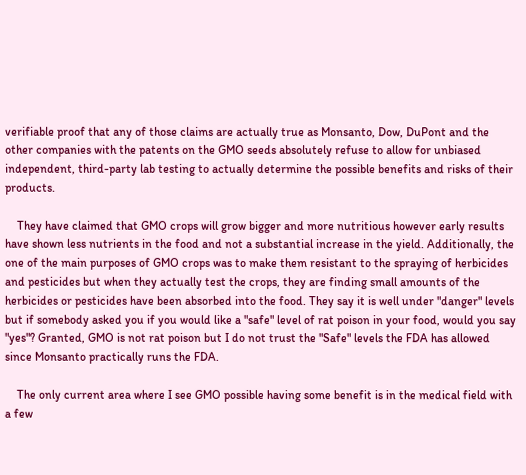verifiable proof that any of those claims are actually true as Monsanto, Dow, DuPont and the other companies with the patents on the GMO seeds absolutely refuse to allow for unbiased independent, third-party lab testing to actually determine the possible benefits and risks of their products.

    They have claimed that GMO crops will grow bigger and more nutritious however early results have shown less nutrients in the food and not a substantial increase in the yield. Additionally, the one of the main purposes of GMO crops was to make them resistant to the spraying of herbicides and pesticides but when they actually test the crops, they are finding small amounts of the herbicides or pesticides have been absorbed into the food. They say it is well under "danger" levels but if somebody asked you if you would like a "safe" level of rat poison in your food, would you say "yes"? Granted, GMO is not rat poison but I do not trust the "Safe" levels the FDA has allowed since Monsanto practically runs the FDA.

    The only current area where I see GMO possible having some benefit is in the medical field with a few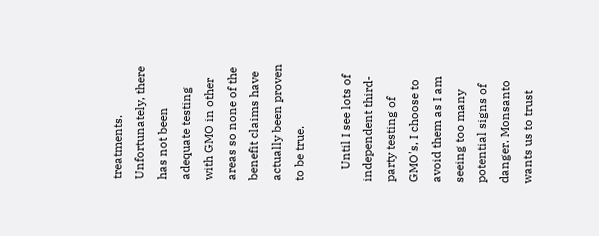treatments. Unfortunately, there has not been adequate testing with GMO in other areas so none of the benefit claims have actually been proven to be true.

    Until I see lots of independent third-party testing of GMO's, I choose to avoid them as I am seeing too many potential signs of danger. Monsanto wants us to trust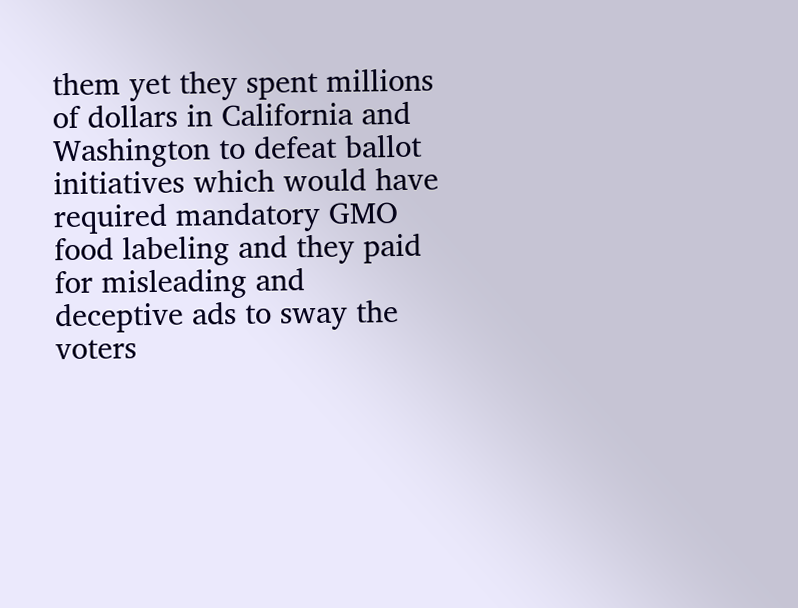them yet they spent millions of dollars in California and Washington to defeat ballot initiatives which would have required mandatory GMO food labeling and they paid for misleading and deceptive ads to sway the voters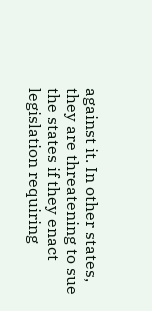against it. In other states, they are threatening to sue the states if they enact legislation requiring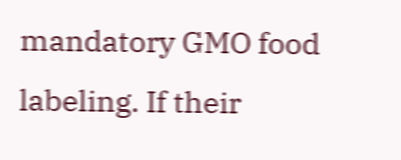mandatory GMO food labeling. If their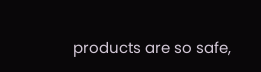products are so safe,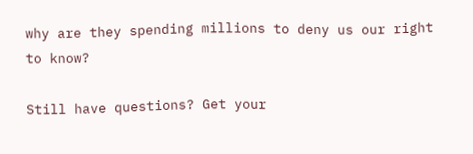why are they spending millions to deny us our right to know?

Still have questions? Get your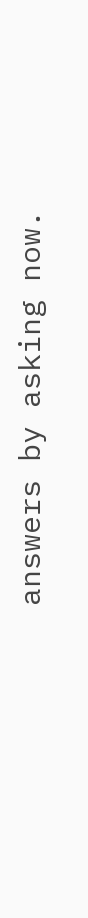answers by asking now.